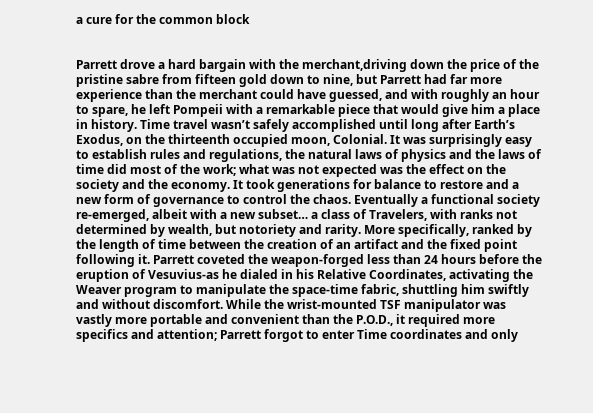a cure for the common block


Parrett drove a hard bargain with the merchant,driving down the price of the pristine sabre from fifteen gold down to nine, but Parrett had far more experience than the merchant could have guessed, and with roughly an hour to spare, he left Pompeii with a remarkable piece that would give him a place in history. Time travel wasn’t safely accomplished until long after Earth’s Exodus, on the thirteenth occupied moon, Colonial. It was surprisingly easy to establish rules and regulations, the natural laws of physics and the laws of time did most of the work; what was not expected was the effect on the society and the economy. It took generations for balance to restore and a new form of governance to control the chaos. Eventually a functional society re-emerged, albeit with a new subset… a class of Travelers, with ranks not determined by wealth, but notoriety and rarity. More specifically, ranked by the length of time between the creation of an artifact and the fixed point following it. Parrett coveted the weapon-forged less than 24 hours before the eruption of Vesuvius-as he dialed in his Relative Coordinates, activating the Weaver program to manipulate the space-time fabric, shuttling him swiftly and without discomfort. While the wrist-mounted TSF manipulator was vastly more portable and convenient than the P.O.D., it required more specifics and attention; Parrett forgot to enter Time coordinates and only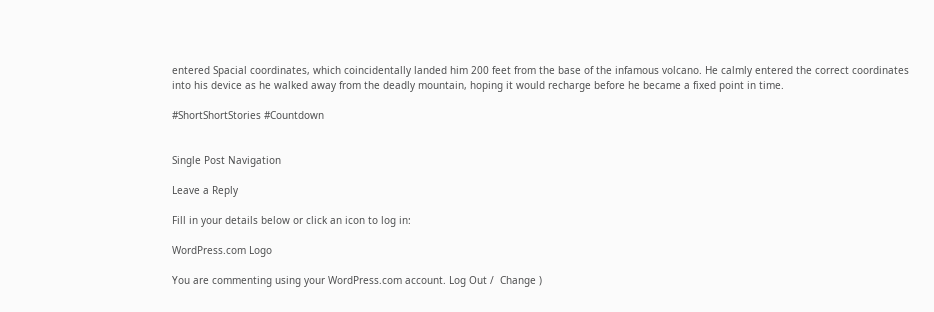entered Spacial coordinates, which coincidentally landed him 200 feet from the base of the infamous volcano. He calmly entered the correct coordinates into his device as he walked away from the deadly mountain, hoping it would recharge before he became a fixed point in time.

#ShortShortStories #Countdown


Single Post Navigation

Leave a Reply

Fill in your details below or click an icon to log in:

WordPress.com Logo

You are commenting using your WordPress.com account. Log Out /  Change )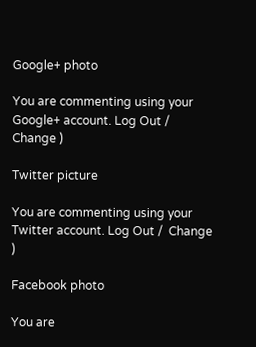Google+ photo

You are commenting using your Google+ account. Log Out /  Change )

Twitter picture

You are commenting using your Twitter account. Log Out /  Change )

Facebook photo

You are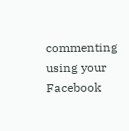commenting using your Facebook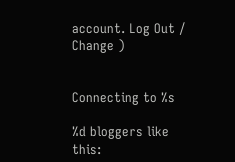account. Log Out /  Change )


Connecting to %s

%d bloggers like this: